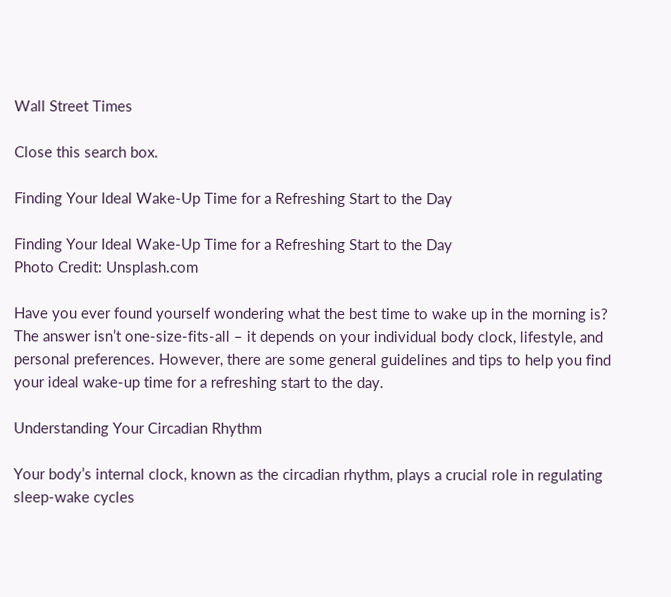Wall Street Times

Close this search box.

Finding Your Ideal Wake-Up Time for a Refreshing Start to the Day

Finding Your Ideal Wake-Up Time for a Refreshing Start to the Day
Photo Credit: Unsplash.com

Have you ever found yourself wondering what the best time to wake up in the morning is? The answer isn’t one-size-fits-all – it depends on your individual body clock, lifestyle, and personal preferences. However, there are some general guidelines and tips to help you find your ideal wake-up time for a refreshing start to the day.

Understanding Your Circadian Rhythm

Your body’s internal clock, known as the circadian rhythm, plays a crucial role in regulating sleep-wake cycles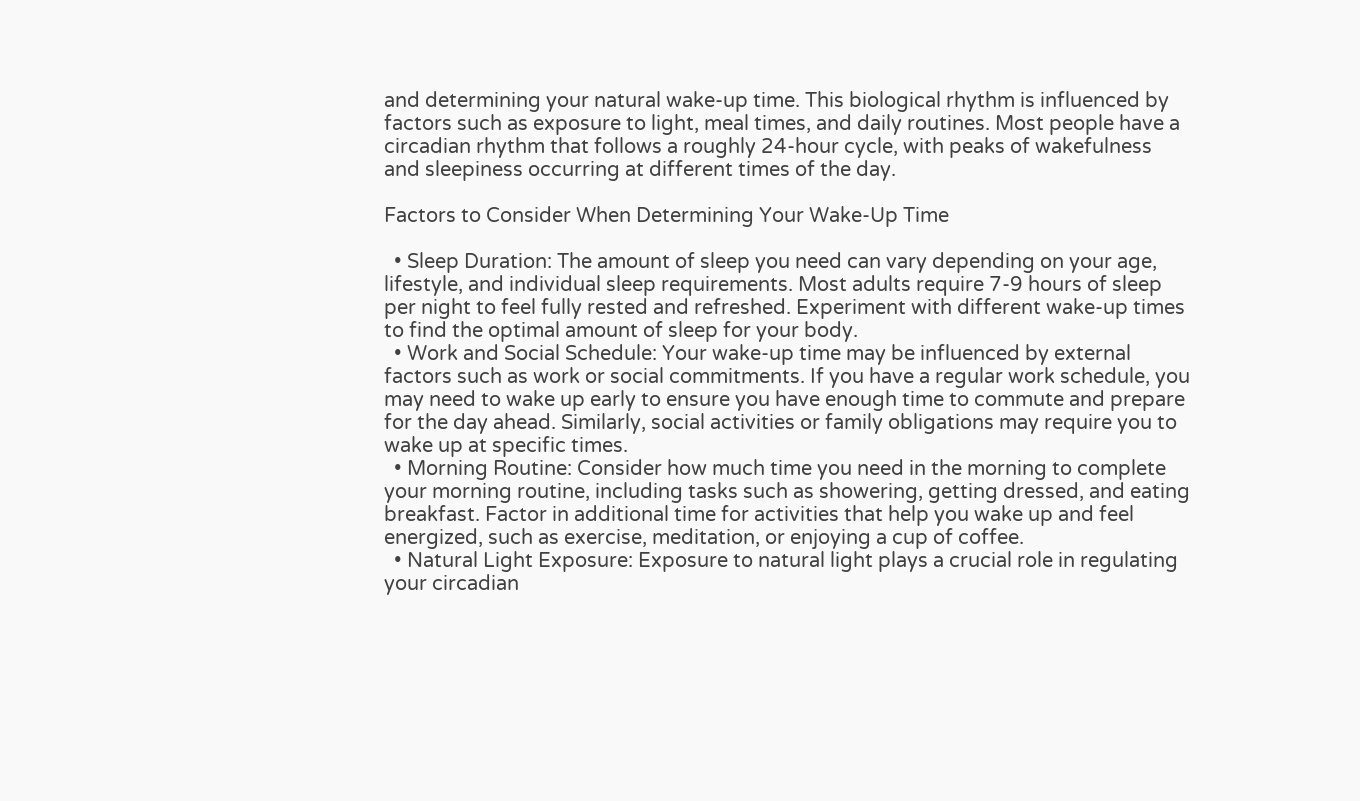and determining your natural wake-up time. This biological rhythm is influenced by factors such as exposure to light, meal times, and daily routines. Most people have a circadian rhythm that follows a roughly 24-hour cycle, with peaks of wakefulness and sleepiness occurring at different times of the day.

Factors to Consider When Determining Your Wake-Up Time

  • Sleep Duration: The amount of sleep you need can vary depending on your age, lifestyle, and individual sleep requirements. Most adults require 7-9 hours of sleep per night to feel fully rested and refreshed. Experiment with different wake-up times to find the optimal amount of sleep for your body.
  • Work and Social Schedule: Your wake-up time may be influenced by external factors such as work or social commitments. If you have a regular work schedule, you may need to wake up early to ensure you have enough time to commute and prepare for the day ahead. Similarly, social activities or family obligations may require you to wake up at specific times.
  • Morning Routine: Consider how much time you need in the morning to complete your morning routine, including tasks such as showering, getting dressed, and eating breakfast. Factor in additional time for activities that help you wake up and feel energized, such as exercise, meditation, or enjoying a cup of coffee.
  • Natural Light Exposure: Exposure to natural light plays a crucial role in regulating your circadian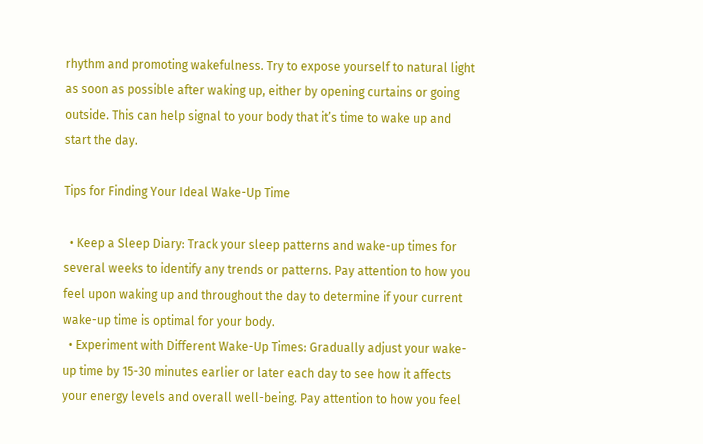rhythm and promoting wakefulness. Try to expose yourself to natural light as soon as possible after waking up, either by opening curtains or going outside. This can help signal to your body that it’s time to wake up and start the day.

Tips for Finding Your Ideal Wake-Up Time

  • Keep a Sleep Diary: Track your sleep patterns and wake-up times for several weeks to identify any trends or patterns. Pay attention to how you feel upon waking up and throughout the day to determine if your current wake-up time is optimal for your body.
  • Experiment with Different Wake-Up Times: Gradually adjust your wake-up time by 15-30 minutes earlier or later each day to see how it affects your energy levels and overall well-being. Pay attention to how you feel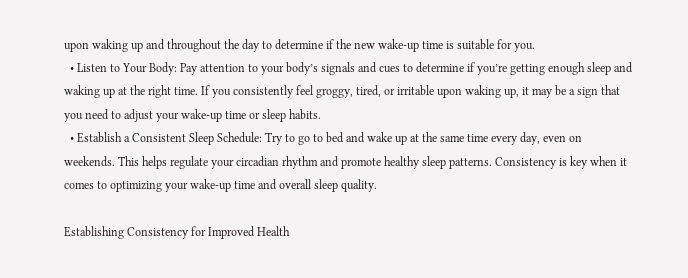upon waking up and throughout the day to determine if the new wake-up time is suitable for you.
  • Listen to Your Body: Pay attention to your body’s signals and cues to determine if you’re getting enough sleep and waking up at the right time. If you consistently feel groggy, tired, or irritable upon waking up, it may be a sign that you need to adjust your wake-up time or sleep habits.
  • Establish a Consistent Sleep Schedule: Try to go to bed and wake up at the same time every day, even on weekends. This helps regulate your circadian rhythm and promote healthy sleep patterns. Consistency is key when it comes to optimizing your wake-up time and overall sleep quality.

Establishing Consistency for Improved Health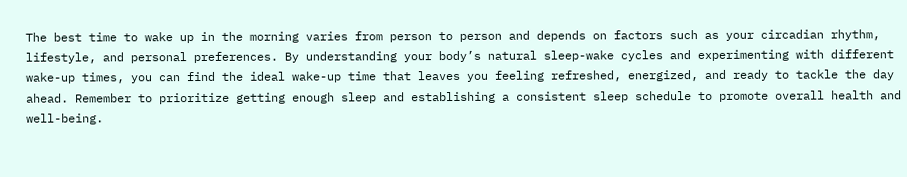The best time to wake up in the morning varies from person to person and depends on factors such as your circadian rhythm, lifestyle, and personal preferences. By understanding your body’s natural sleep-wake cycles and experimenting with different wake-up times, you can find the ideal wake-up time that leaves you feeling refreshed, energized, and ready to tackle the day ahead. Remember to prioritize getting enough sleep and establishing a consistent sleep schedule to promote overall health and well-being.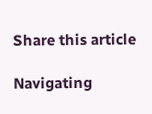Share this article

Navigating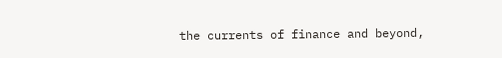the currents of finance and beyond,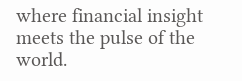where financial insight meets the pulse of the world.